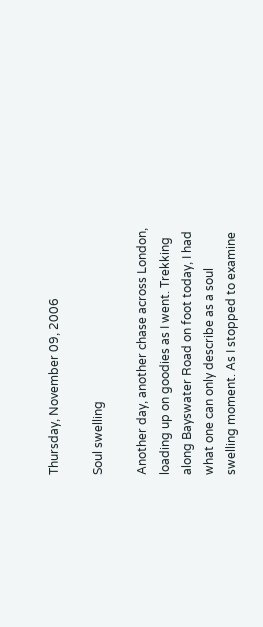Thursday, November 09, 2006

Soul swelling

Another day, another chase across London, loading up on goodies as I went. Trekking along Bayswater Road on foot today, I had what one can only describe as a soul swelling moment. As I stopped to examine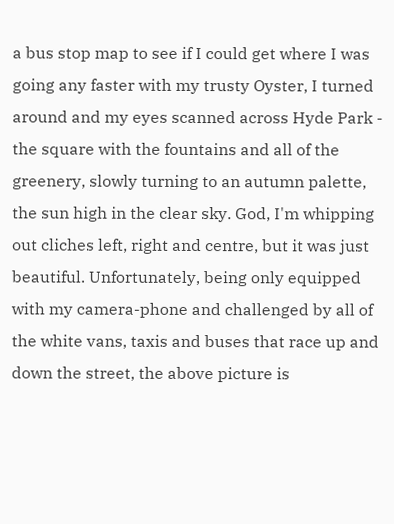a bus stop map to see if I could get where I was going any faster with my trusty Oyster, I turned around and my eyes scanned across Hyde Park - the square with the fountains and all of the greenery, slowly turning to an autumn palette, the sun high in the clear sky. God, I'm whipping out cliches left, right and centre, but it was just beautiful. Unfortunately, being only equipped with my camera-phone and challenged by all of the white vans, taxis and buses that race up and down the street, the above picture is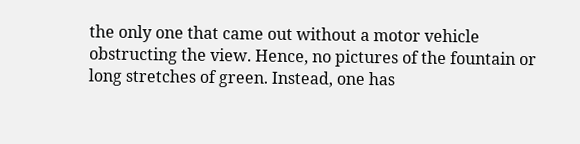the only one that came out without a motor vehicle obstructing the view. Hence, no pictures of the fountain or long stretches of green. Instead, one has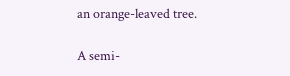an orange-leaved tree.

A semi-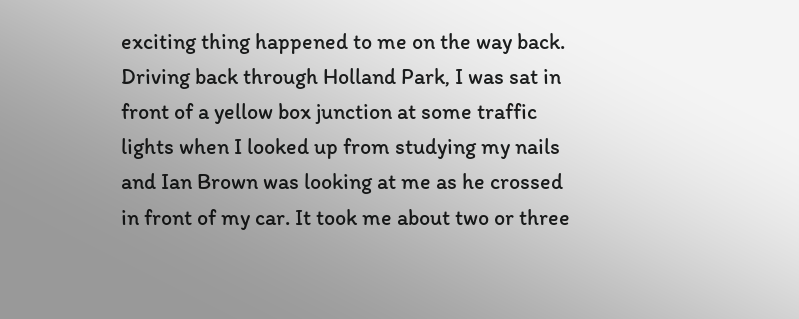exciting thing happened to me on the way back. Driving back through Holland Park, I was sat in front of a yellow box junction at some traffic lights when I looked up from studying my nails and Ian Brown was looking at me as he crossed in front of my car. It took me about two or three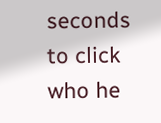seconds to click who he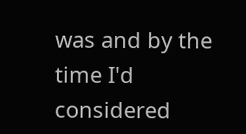was and by the time I'd considered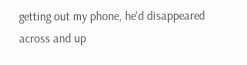getting out my phone, he'd disappeared across and up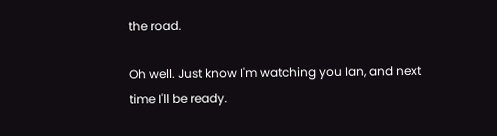the road.

Oh well. Just know I'm watching you Ian, and next time I'll be ready.